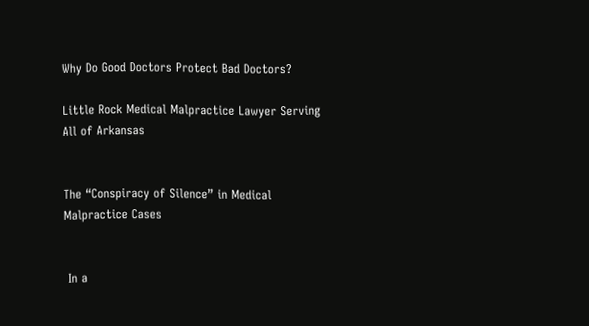Why Do Good Doctors Protect Bad Doctors?

Little Rock Medical Malpractice Lawyer Serving All of Arkansas


The “Conspiracy of Silence” in Medical Malpractice Cases


 In a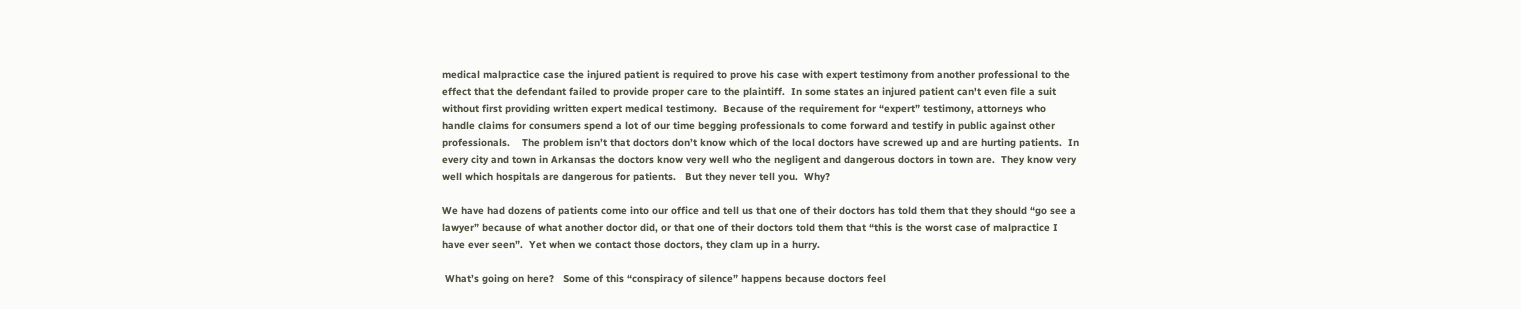medical malpractice case the injured patient is required to prove his case with expert testimony from another professional to the effect that the defendant failed to provide proper care to the plaintiff.  In some states an injured patient can't even file a suit without first providing written expert medical testimony.  Because of the requirement for “expert” testimony, attorneys who handle claims for consumers spend a lot of our time begging professionals to come forward and testify in public against other professionals.    The problem isn’t that doctors don’t know which of the local doctors have screwed up and are hurting patients.  In every city and town in Arkansas the doctors know very well who the negligent and dangerous doctors in town are.  They know very well which hospitals are dangerous for patients.   But they never tell you.  Why?

We have had dozens of patients come into our office and tell us that one of their doctors has told them that they should “go see a lawyer” because of what another doctor did, or that one of their doctors told them that “this is the worst case of malpractice I have ever seen”.  Yet when we contact those doctors, they clam up in a hurry.

 What’s going on here?   Some of this “conspiracy of silence” happens because doctors feel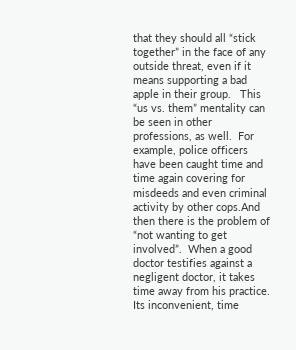that they should all “stick together” in the face of any outside threat, even if it means supporting a bad apple in their group.   This “us vs. them” mentality can be seen in other professions, as well.  For example, police officers have been caught time and time again covering for misdeeds and even criminal activity by other cops.And then there is the problem of “not wanting to get involved”.  When a good doctor testifies against a negligent doctor, it takes time away from his practice.  Its inconvenient, time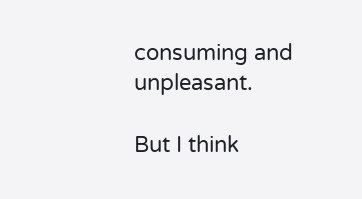consuming and unpleasant.

But I think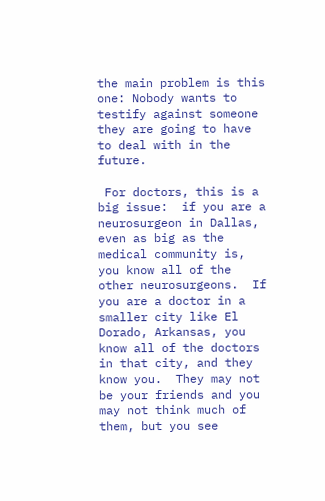the main problem is this one: Nobody wants to testify against someone they are going to have to deal with in the future.

 For doctors, this is a big issue:  if you are a neurosurgeon in Dallas, even as big as the medical community is, you know all of the other neurosurgeons.  If you are a doctor in a smaller city like El Dorado, Arkansas, you know all of the doctors in that city, and they know you.  They may not be your friends and you may not think much of them, but you see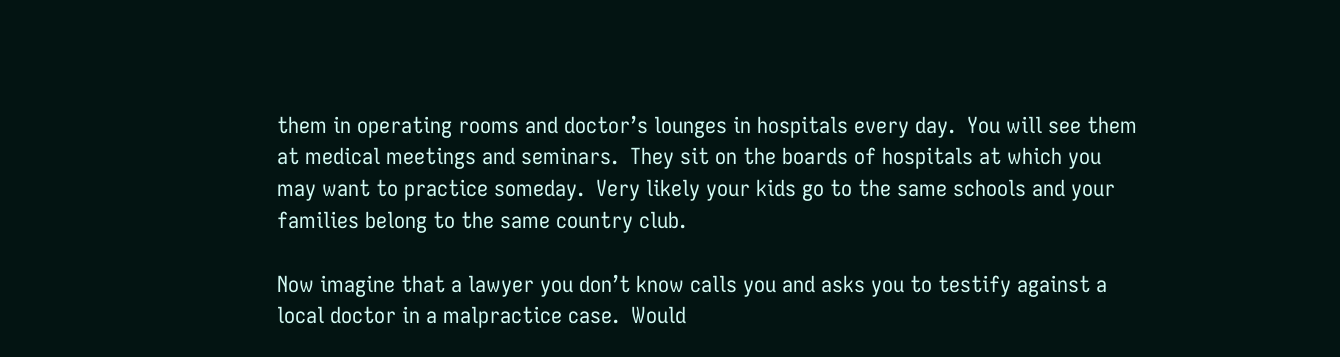them in operating rooms and doctor’s lounges in hospitals every day.  You will see them at medical meetings and seminars.  They sit on the boards of hospitals at which you may want to practice someday.  Very likely your kids go to the same schools and your families belong to the same country club.

Now imagine that a lawyer you don’t know calls you and asks you to testify against a local doctor in a malpractice case.  Would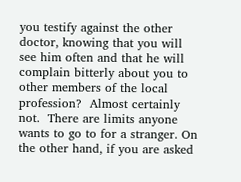you testify against the other doctor, knowing that you will see him often and that he will complain bitterly about you to other members of the local profession?  Almost certainly not.  There are limits anyone wants to go to for a stranger. On the other hand, if you are asked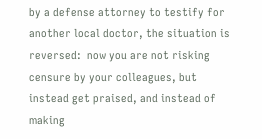by a defense attorney to testify for another local doctor, the situation is reversed:  now you are not risking censure by your colleagues, but instead get praised, and instead of making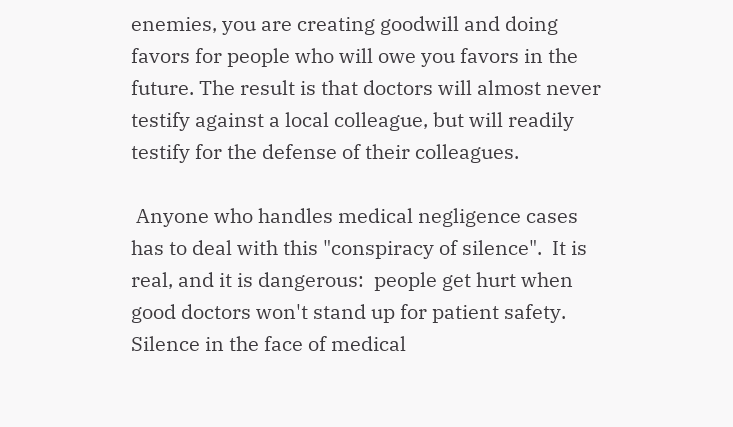enemies, you are creating goodwill and doing favors for people who will owe you favors in the future. The result is that doctors will almost never testify against a local colleague, but will readily testify for the defense of their colleagues.

 Anyone who handles medical negligence cases has to deal with this "conspiracy of silence".  It is real, and it is dangerous:  people get hurt when good doctors won't stand up for patient safety.  Silence in the face of medical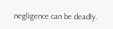negligence can be deadly.